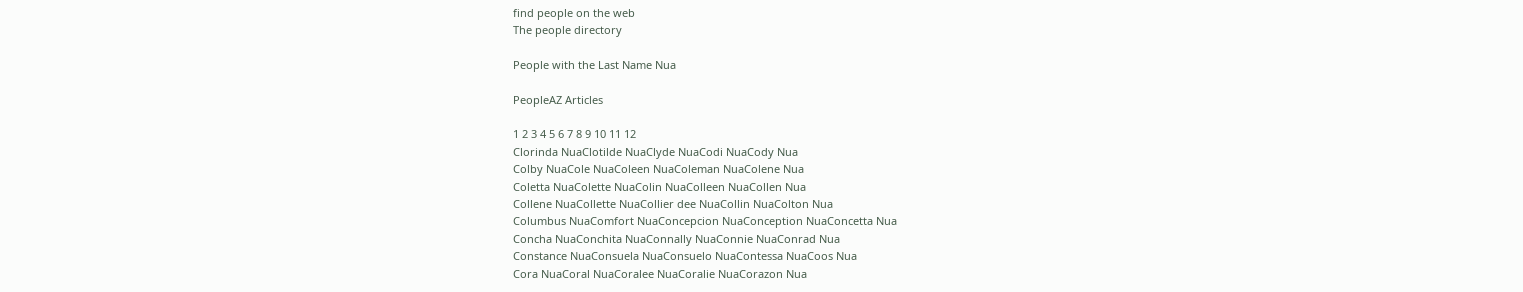find people on the web
The people directory

People with the Last Name Nua

PeopleAZ Articles

1 2 3 4 5 6 7 8 9 10 11 12
Clorinda NuaClotilde NuaClyde NuaCodi NuaCody Nua
Colby NuaCole NuaColeen NuaColeman NuaColene Nua
Coletta NuaColette NuaColin NuaColleen NuaCollen Nua
Collene NuaCollette NuaCollier dee NuaCollin NuaColton Nua
Columbus NuaComfort NuaConcepcion NuaConception NuaConcetta Nua
Concha NuaConchita NuaConnally NuaConnie NuaConrad Nua
Constance NuaConsuela NuaConsuelo NuaContessa NuaCoos Nua
Cora NuaCoral NuaCoralee NuaCoralie NuaCorazon Nua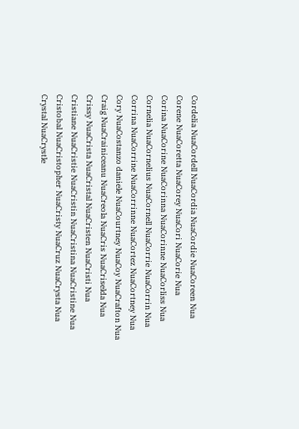Cordelia NuaCordell NuaCordia NuaCordie NuaCoreen Nua
Corene NuaCoretta NuaCorey NuaCori NuaCorie Nua
Corina NuaCorine NuaCorinna NuaCorinne NuaCorliss Nua
Cornelia NuaCornelius NuaCornell NuaCorrie NuaCorrin Nua
Corrina NuaCorrine NuaCorrinne NuaCortez NuaCortney Nua
Cory NuaCostanzo daniele NuaCourtney NuaCoy NuaCrafton Nua
Craig NuaCrainiceanu NuaCreola NuaCris NuaCriselda Nua
Crissy NuaCrista NuaCristal NuaCristen NuaCristi Nua
Cristiane NuaCristie NuaCristin NuaCristina NuaCristine Nua
Cristobal NuaCristopher NuaCristy NuaCruz NuaCrysta Nua
Crystal NuaCrystle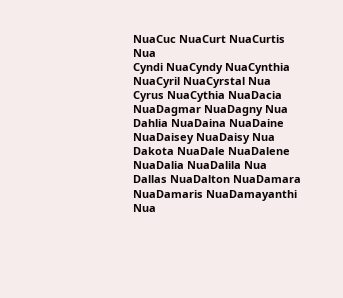NuaCuc NuaCurt NuaCurtis Nua
Cyndi NuaCyndy NuaCynthia NuaCyril NuaCyrstal Nua
Cyrus NuaCythia NuaDacia NuaDagmar NuaDagny Nua
Dahlia NuaDaina NuaDaine NuaDaisey NuaDaisy Nua
Dakota NuaDale NuaDalene NuaDalia NuaDalila Nua
Dallas NuaDalton NuaDamara NuaDamaris NuaDamayanthi Nua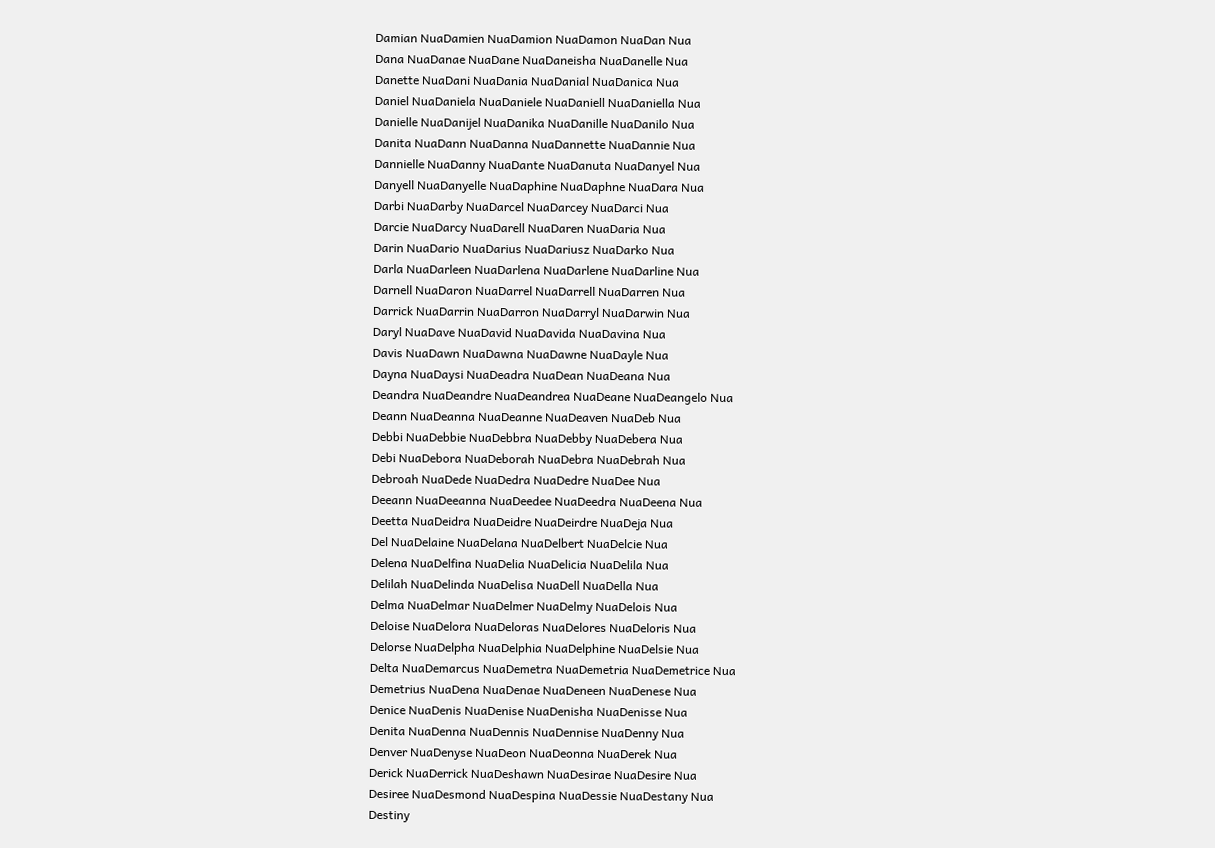Damian NuaDamien NuaDamion NuaDamon NuaDan Nua
Dana NuaDanae NuaDane NuaDaneisha NuaDanelle Nua
Danette NuaDani NuaDania NuaDanial NuaDanica Nua
Daniel NuaDaniela NuaDaniele NuaDaniell NuaDaniella Nua
Danielle NuaDanijel NuaDanika NuaDanille NuaDanilo Nua
Danita NuaDann NuaDanna NuaDannette NuaDannie Nua
Dannielle NuaDanny NuaDante NuaDanuta NuaDanyel Nua
Danyell NuaDanyelle NuaDaphine NuaDaphne NuaDara Nua
Darbi NuaDarby NuaDarcel NuaDarcey NuaDarci Nua
Darcie NuaDarcy NuaDarell NuaDaren NuaDaria Nua
Darin NuaDario NuaDarius NuaDariusz NuaDarko Nua
Darla NuaDarleen NuaDarlena NuaDarlene NuaDarline Nua
Darnell NuaDaron NuaDarrel NuaDarrell NuaDarren Nua
Darrick NuaDarrin NuaDarron NuaDarryl NuaDarwin Nua
Daryl NuaDave NuaDavid NuaDavida NuaDavina Nua
Davis NuaDawn NuaDawna NuaDawne NuaDayle Nua
Dayna NuaDaysi NuaDeadra NuaDean NuaDeana Nua
Deandra NuaDeandre NuaDeandrea NuaDeane NuaDeangelo Nua
Deann NuaDeanna NuaDeanne NuaDeaven NuaDeb Nua
Debbi NuaDebbie NuaDebbra NuaDebby NuaDebera Nua
Debi NuaDebora NuaDeborah NuaDebra NuaDebrah Nua
Debroah NuaDede NuaDedra NuaDedre NuaDee Nua
Deeann NuaDeeanna NuaDeedee NuaDeedra NuaDeena Nua
Deetta NuaDeidra NuaDeidre NuaDeirdre NuaDeja Nua
Del NuaDelaine NuaDelana NuaDelbert NuaDelcie Nua
Delena NuaDelfina NuaDelia NuaDelicia NuaDelila Nua
Delilah NuaDelinda NuaDelisa NuaDell NuaDella Nua
Delma NuaDelmar NuaDelmer NuaDelmy NuaDelois Nua
Deloise NuaDelora NuaDeloras NuaDelores NuaDeloris Nua
Delorse NuaDelpha NuaDelphia NuaDelphine NuaDelsie Nua
Delta NuaDemarcus NuaDemetra NuaDemetria NuaDemetrice Nua
Demetrius NuaDena NuaDenae NuaDeneen NuaDenese Nua
Denice NuaDenis NuaDenise NuaDenisha NuaDenisse Nua
Denita NuaDenna NuaDennis NuaDennise NuaDenny Nua
Denver NuaDenyse NuaDeon NuaDeonna NuaDerek Nua
Derick NuaDerrick NuaDeshawn NuaDesirae NuaDesire Nua
Desiree NuaDesmond NuaDespina NuaDessie NuaDestany Nua
Destiny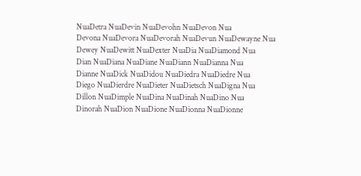NuaDetra NuaDevin NuaDevohn NuaDevon Nua
Devona NuaDevora NuaDevorah NuaDevun NuaDewayne Nua
Dewey NuaDewitt NuaDexter NuaDia NuaDiamond Nua
Dian NuaDiana NuaDiane NuaDiann NuaDianna Nua
Dianne NuaDick NuaDidou NuaDiedra NuaDiedre Nua
Diego NuaDierdre NuaDieter NuaDietsch NuaDigna Nua
Dillon NuaDimple NuaDina NuaDinah NuaDino Nua
Dinorah NuaDion NuaDione NuaDionna NuaDionne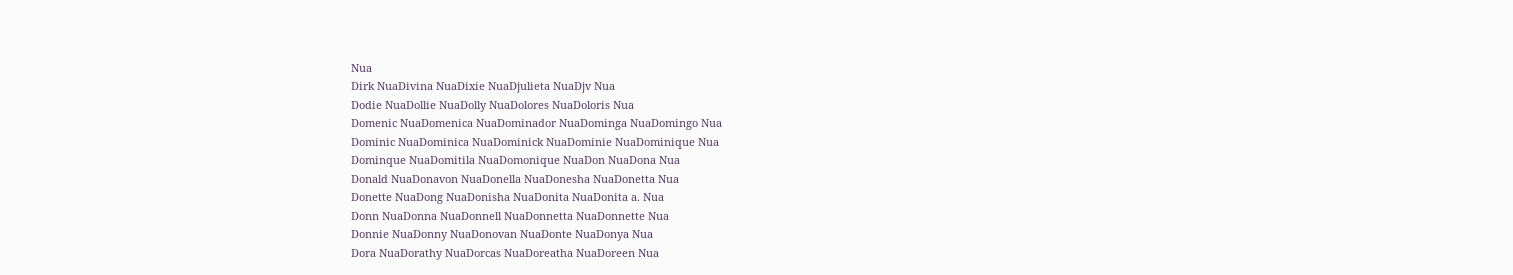Nua
Dirk NuaDivina NuaDixie NuaDjulieta NuaDjv Nua
Dodie NuaDollie NuaDolly NuaDolores NuaDoloris Nua
Domenic NuaDomenica NuaDominador NuaDominga NuaDomingo Nua
Dominic NuaDominica NuaDominick NuaDominie NuaDominique Nua
Dominque NuaDomitila NuaDomonique NuaDon NuaDona Nua
Donald NuaDonavon NuaDonella NuaDonesha NuaDonetta Nua
Donette NuaDong NuaDonisha NuaDonita NuaDonita a. Nua
Donn NuaDonna NuaDonnell NuaDonnetta NuaDonnette Nua
Donnie NuaDonny NuaDonovan NuaDonte NuaDonya Nua
Dora NuaDorathy NuaDorcas NuaDoreatha NuaDoreen Nua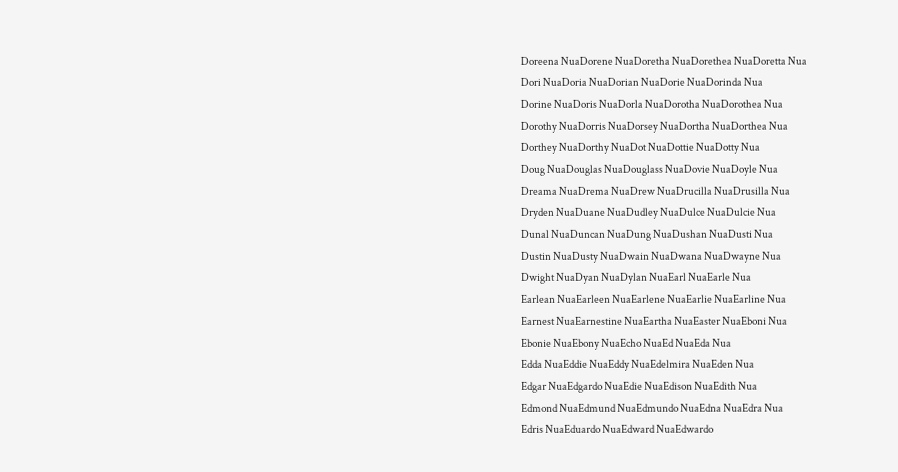Doreena NuaDorene NuaDoretha NuaDorethea NuaDoretta Nua
Dori NuaDoria NuaDorian NuaDorie NuaDorinda Nua
Dorine NuaDoris NuaDorla NuaDorotha NuaDorothea Nua
Dorothy NuaDorris NuaDorsey NuaDortha NuaDorthea Nua
Dorthey NuaDorthy NuaDot NuaDottie NuaDotty Nua
Doug NuaDouglas NuaDouglass NuaDovie NuaDoyle Nua
Dreama NuaDrema NuaDrew NuaDrucilla NuaDrusilla Nua
Dryden NuaDuane NuaDudley NuaDulce NuaDulcie Nua
Dunal NuaDuncan NuaDung NuaDushan NuaDusti Nua
Dustin NuaDusty NuaDwain NuaDwana NuaDwayne Nua
Dwight NuaDyan NuaDylan NuaEarl NuaEarle Nua
Earlean NuaEarleen NuaEarlene NuaEarlie NuaEarline Nua
Earnest NuaEarnestine NuaEartha NuaEaster NuaEboni Nua
Ebonie NuaEbony NuaEcho NuaEd NuaEda Nua
Edda NuaEddie NuaEddy NuaEdelmira NuaEden Nua
Edgar NuaEdgardo NuaEdie NuaEdison NuaEdith Nua
Edmond NuaEdmund NuaEdmundo NuaEdna NuaEdra Nua
Edris NuaEduardo NuaEdward NuaEdwardo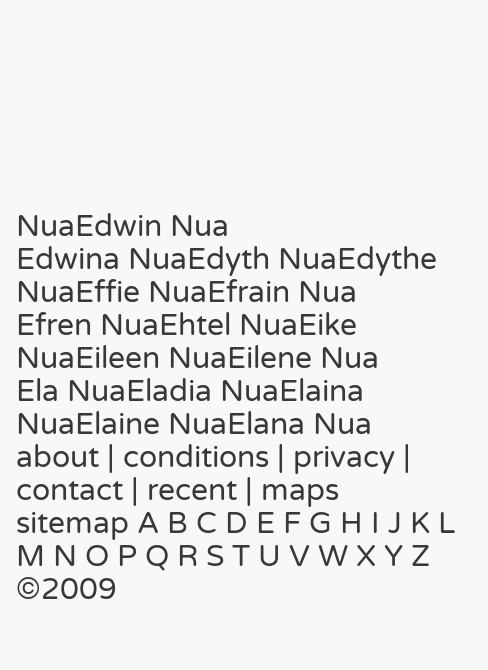NuaEdwin Nua
Edwina NuaEdyth NuaEdythe NuaEffie NuaEfrain Nua
Efren NuaEhtel NuaEike NuaEileen NuaEilene Nua
Ela NuaEladia NuaElaina NuaElaine NuaElana Nua
about | conditions | privacy | contact | recent | maps
sitemap A B C D E F G H I J K L M N O P Q R S T U V W X Y Z ©2009